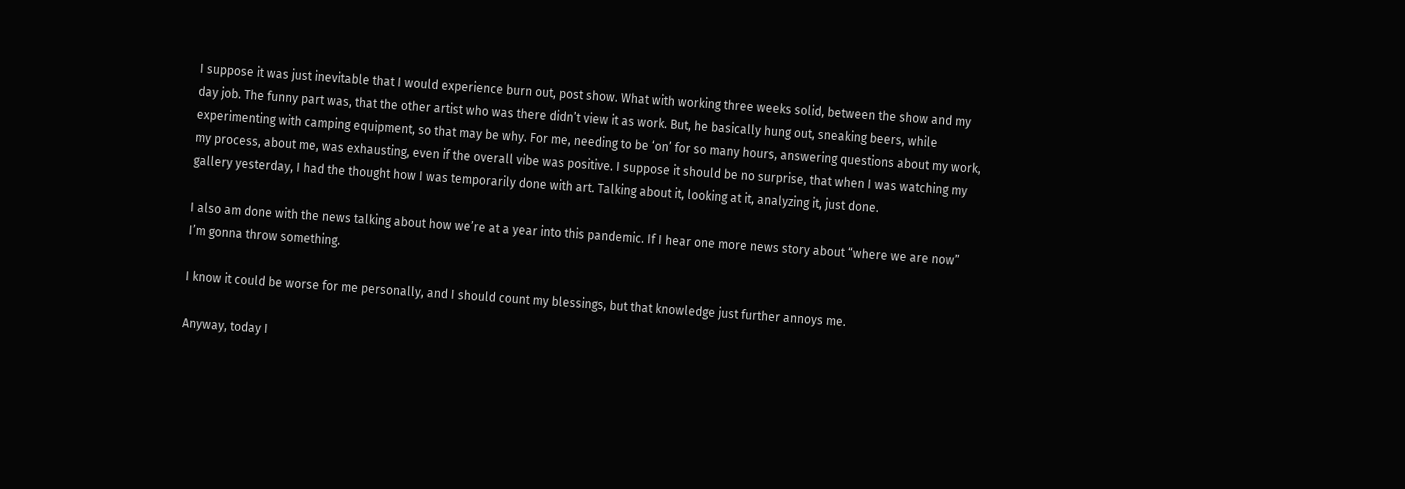I suppose it was just inevitable that I would experience burn out, post show. What with working three weeks solid, between the show and my day job. The funny part was, that the other artist who was there didn’t view it as work. But, he basically hung out, sneaking beers, while experimenting with camping equipment, so that may be why. For me, needing to be ‘on’ for so many hours, answering questions about my work, my process, about me, was exhausting, even if the overall vibe was positive. I suppose it should be no surprise, that when I was watching my gallery yesterday, I had the thought how I was temporarily done with art. Talking about it, looking at it, analyzing it, just done.

I also am done with the news talking about how we’re at a year into this pandemic. If I hear one more news story about “where we are now” I’m gonna throw something.

I know it could be worse for me personally, and I should count my blessings, but that knowledge just further annoys me.

Anyway, today I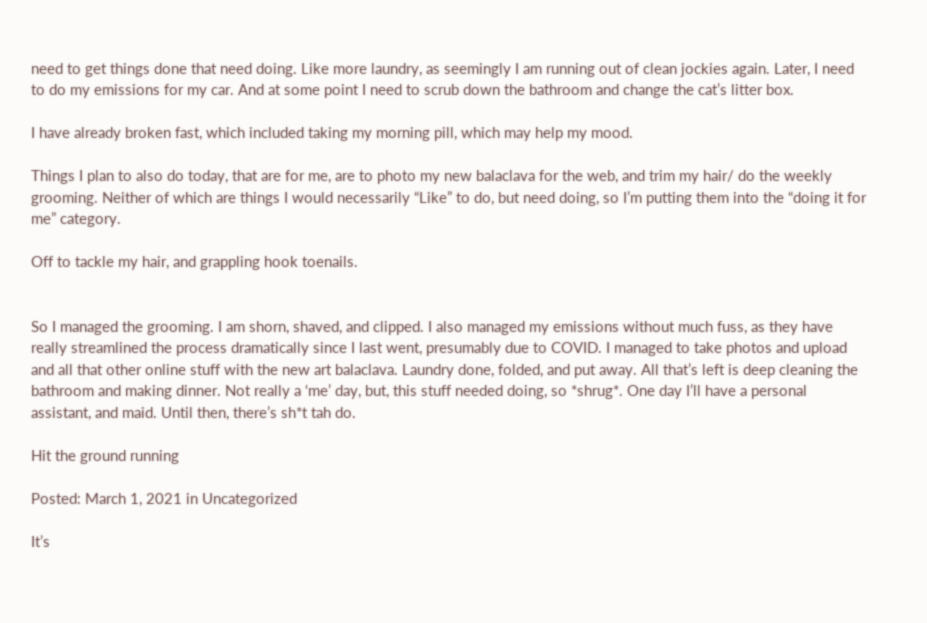need to get things done that need doing. Like more laundry, as seemingly I am running out of clean jockies again. Later, I need to do my emissions for my car. And at some point I need to scrub down the bathroom and change the cat’s litter box.

I have already broken fast, which included taking my morning pill, which may help my mood.

Things I plan to also do today, that are for me, are to photo my new balaclava for the web, and trim my hair/ do the weekly grooming. Neither of which are things I would necessarily “Like” to do, but need doing, so I’m putting them into the “doing it for me” category.

Off to tackle my hair, and grappling hook toenails.


So I managed the grooming. I am shorn, shaved, and clipped. I also managed my emissions without much fuss, as they have really streamlined the process dramatically since I last went, presumably due to COVID. I managed to take photos and upload and all that other online stuff with the new art balaclava. Laundry done, folded, and put away. All that’s left is deep cleaning the bathroom and making dinner. Not really a ‘me’ day, but, this stuff needed doing, so *shrug*. One day I’ll have a personal assistant, and maid. Until then, there’s sh*t tah do.

Hit the ground running

Posted: March 1, 2021 in Uncategorized

It’s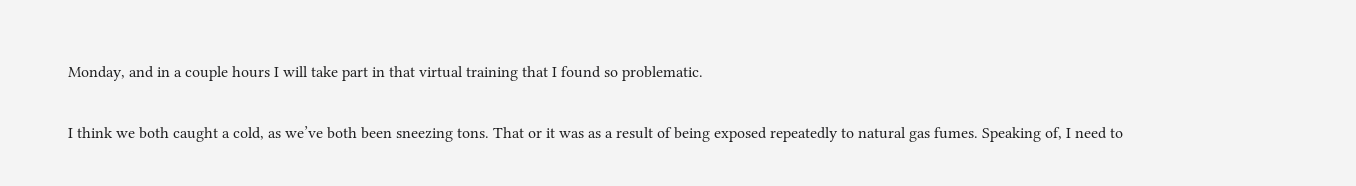Monday, and in a couple hours I will take part in that virtual training that I found so problematic.

I think we both caught a cold, as we’ve both been sneezing tons. That or it was as a result of being exposed repeatedly to natural gas fumes. Speaking of, I need to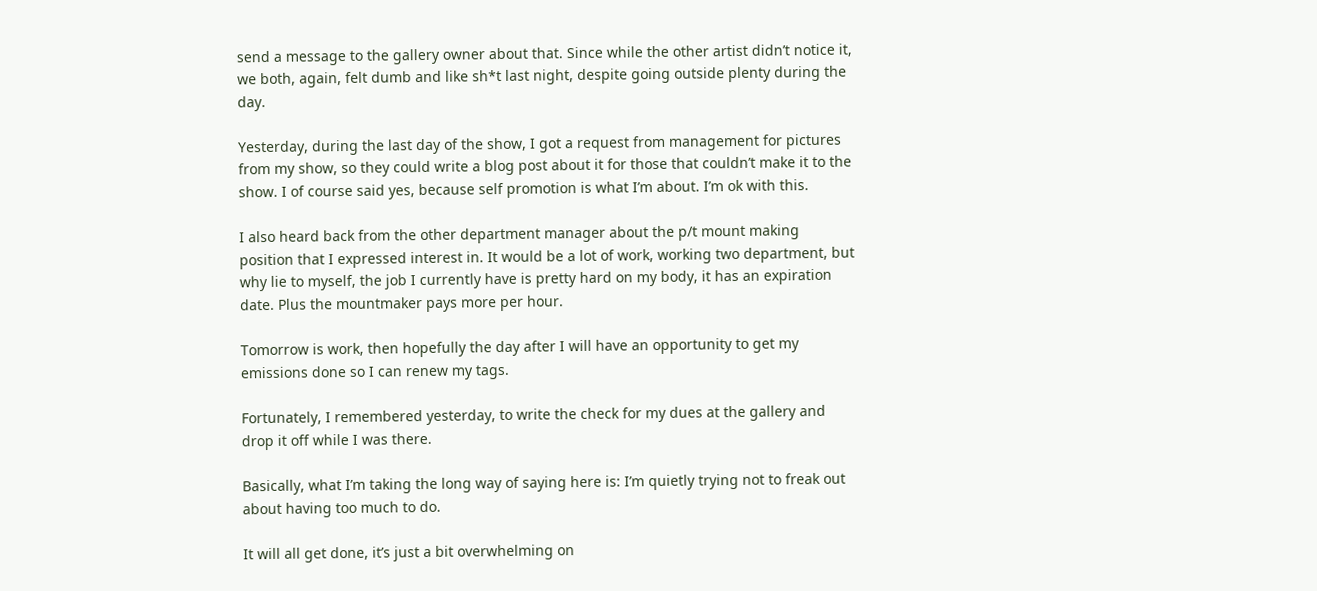send a message to the gallery owner about that. Since while the other artist didn’t notice it, we both, again, felt dumb and like sh*t last night, despite going outside plenty during the day.

Yesterday, during the last day of the show, I got a request from management for pictures from my show, so they could write a blog post about it for those that couldn’t make it to the show. I of course said yes, because self promotion is what I’m about. I’m ok with this.

I also heard back from the other department manager about the p/t mount making position that I expressed interest in. It would be a lot of work, working two department, but why lie to myself, the job I currently have is pretty hard on my body, it has an expiration date. Plus the mountmaker pays more per hour.

Tomorrow is work, then hopefully the day after I will have an opportunity to get my emissions done so I can renew my tags.

Fortunately, I remembered yesterday, to write the check for my dues at the gallery and drop it off while I was there.

Basically, what I’m taking the long way of saying here is: I’m quietly trying not to freak out about having too much to do.

It will all get done, it’s just a bit overwhelming on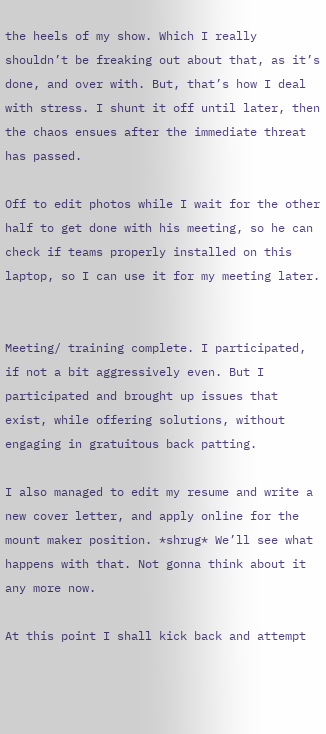the heels of my show. Which I really shouldn’t be freaking out about that, as it’s done, and over with. But, that’s how I deal with stress. I shunt it off until later, then the chaos ensues after the immediate threat has passed.

Off to edit photos while I wait for the other half to get done with his meeting, so he can check if teams properly installed on this laptop, so I can use it for my meeting later.


Meeting/ training complete. I participated, if not a bit aggressively even. But I participated and brought up issues that exist, while offering solutions, without engaging in gratuitous back patting.

I also managed to edit my resume and write a new cover letter, and apply online for the mount maker position. *shrug* We’ll see what happens with that. Not gonna think about it any more now.

At this point I shall kick back and attempt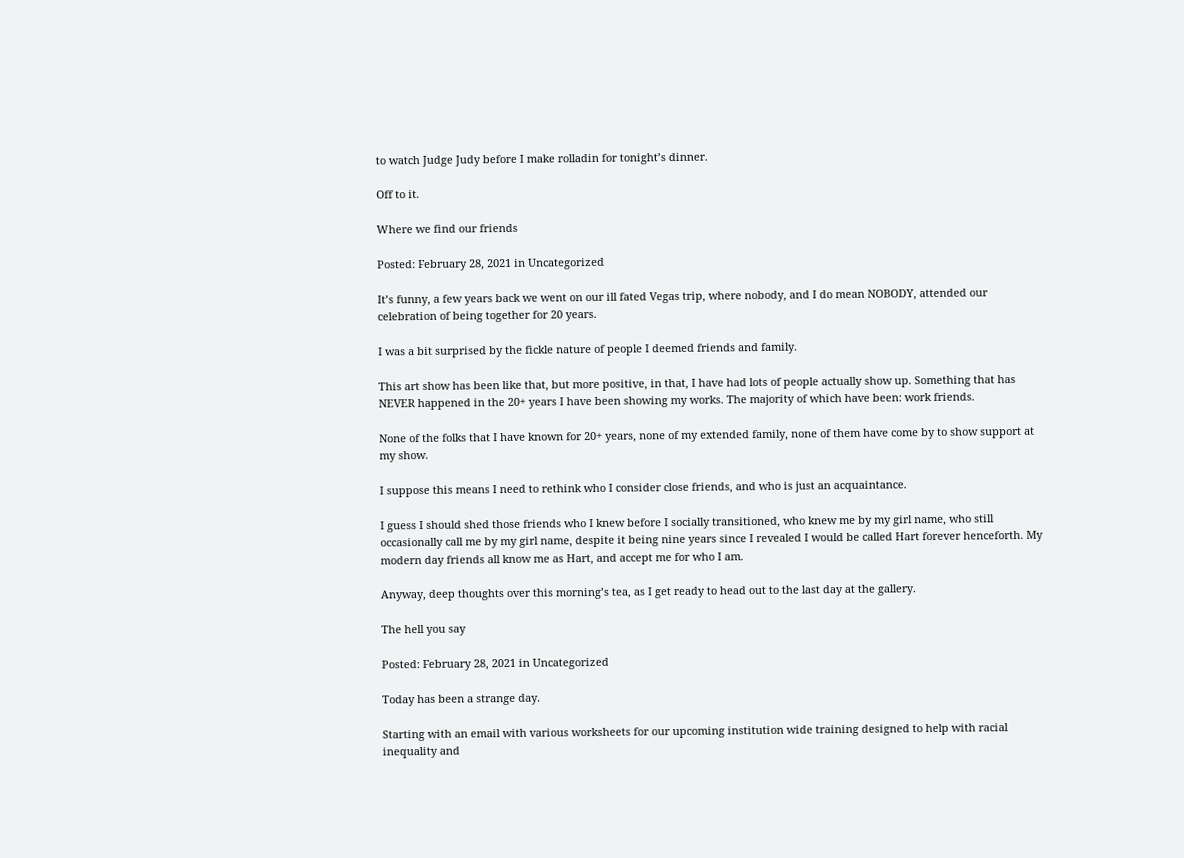to watch Judge Judy before I make rolladin for tonight’s dinner.

Off to it.

Where we find our friends

Posted: February 28, 2021 in Uncategorized

It’s funny, a few years back we went on our ill fated Vegas trip, where nobody, and I do mean NOBODY, attended our celebration of being together for 20 years.

I was a bit surprised by the fickle nature of people I deemed friends and family.

This art show has been like that, but more positive, in that, I have had lots of people actually show up. Something that has NEVER happened in the 20+ years I have been showing my works. The majority of which have been: work friends.

None of the folks that I have known for 20+ years, none of my extended family, none of them have come by to show support at my show.

I suppose this means I need to rethink who I consider close friends, and who is just an acquaintance.

I guess I should shed those friends who I knew before I socially transitioned, who knew me by my girl name, who still occasionally call me by my girl name, despite it being nine years since I revealed I would be called Hart forever henceforth. My modern day friends all know me as Hart, and accept me for who I am.

Anyway, deep thoughts over this morning’s tea, as I get ready to head out to the last day at the gallery.

The hell you say

Posted: February 28, 2021 in Uncategorized

Today has been a strange day.

Starting with an email with various worksheets for our upcoming institution wide training designed to help with racial inequality and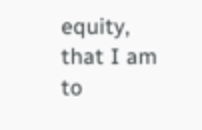equity, that I am to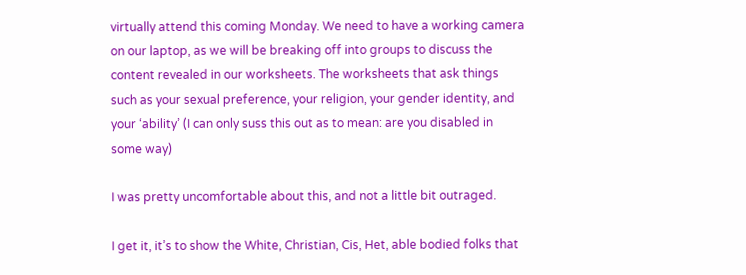virtually attend this coming Monday. We need to have a working camera on our laptop, as we will be breaking off into groups to discuss the content revealed in our worksheets. The worksheets that ask things such as your sexual preference, your religion, your gender identity, and your ‘ability’ (I can only suss this out as to mean: are you disabled in some way)

I was pretty uncomfortable about this, and not a little bit outraged.

I get it, it’s to show the White, Christian, Cis, Het, able bodied folks that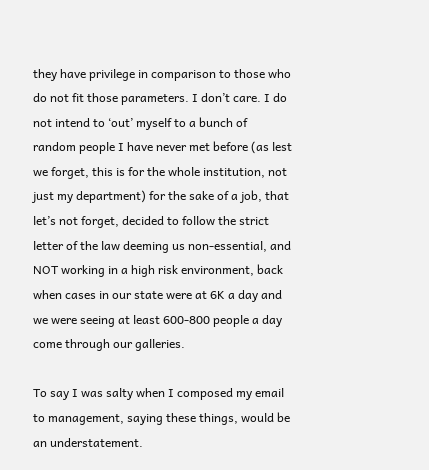they have privilege in comparison to those who do not fit those parameters. I don’t care. I do not intend to ‘out’ myself to a bunch of random people I have never met before (as lest we forget, this is for the whole institution, not just my department) for the sake of a job, that let’s not forget, decided to follow the strict letter of the law deeming us non-essential, and NOT working in a high risk environment, back when cases in our state were at 6K a day and we were seeing at least 600-800 people a day come through our galleries.

To say I was salty when I composed my email to management, saying these things, would be an understatement.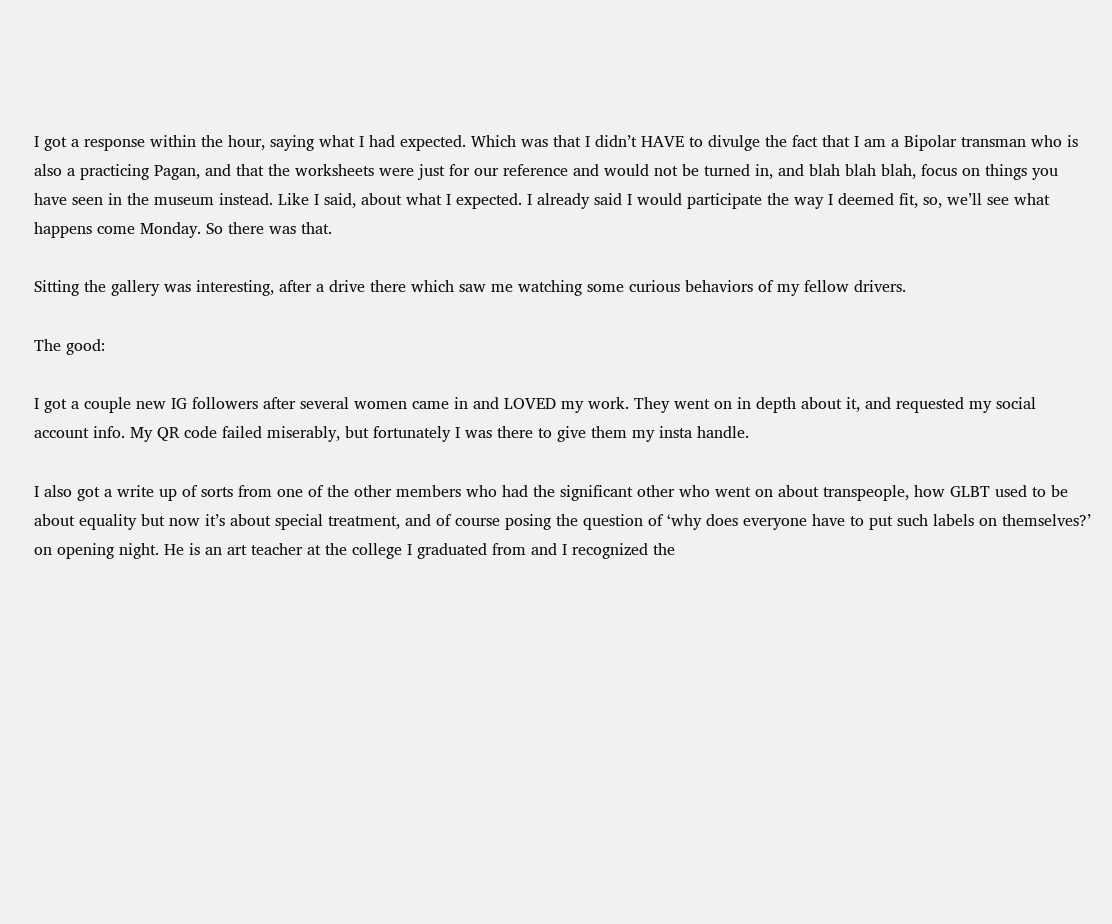I got a response within the hour, saying what I had expected. Which was that I didn’t HAVE to divulge the fact that I am a Bipolar transman who is also a practicing Pagan, and that the worksheets were just for our reference and would not be turned in, and blah blah blah, focus on things you have seen in the museum instead. Like I said, about what I expected. I already said I would participate the way I deemed fit, so, we’ll see what happens come Monday. So there was that.

Sitting the gallery was interesting, after a drive there which saw me watching some curious behaviors of my fellow drivers.

The good:

I got a couple new IG followers after several women came in and LOVED my work. They went on in depth about it, and requested my social account info. My QR code failed miserably, but fortunately I was there to give them my insta handle.

I also got a write up of sorts from one of the other members who had the significant other who went on about transpeople, how GLBT used to be about equality but now it’s about special treatment, and of course posing the question of ‘why does everyone have to put such labels on themselves?’ on opening night. He is an art teacher at the college I graduated from and I recognized the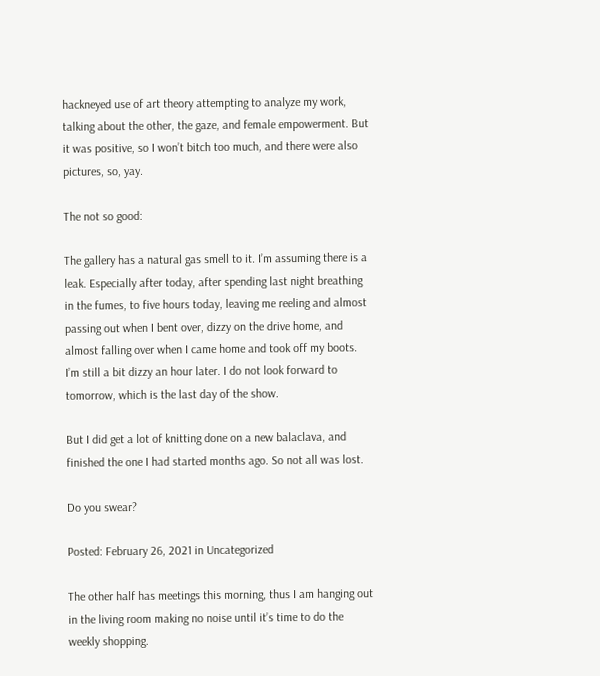hackneyed use of art theory attempting to analyze my work, talking about the other, the gaze, and female empowerment. But it was positive, so I won’t bitch too much, and there were also pictures, so, yay.

The not so good:

The gallery has a natural gas smell to it. I’m assuming there is a leak. Especially after today, after spending last night breathing in the fumes, to five hours today, leaving me reeling and almost passing out when I bent over, dizzy on the drive home, and almost falling over when I came home and took off my boots. I’m still a bit dizzy an hour later. I do not look forward to tomorrow, which is the last day of the show.

But I did get a lot of knitting done on a new balaclava, and finished the one I had started months ago. So not all was lost.

Do you swear?

Posted: February 26, 2021 in Uncategorized

The other half has meetings this morning, thus I am hanging out in the living room making no noise until it’s time to do the weekly shopping.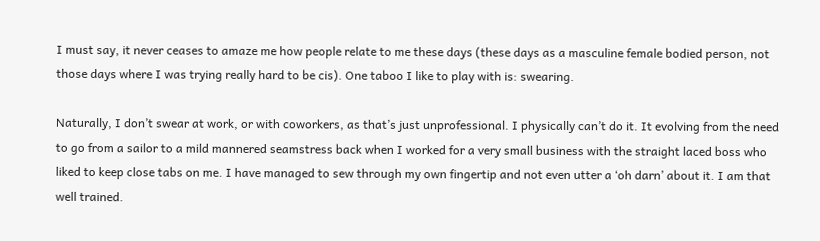I must say, it never ceases to amaze me how people relate to me these days (these days as a masculine female bodied person, not those days where I was trying really hard to be cis). One taboo I like to play with is: swearing.

Naturally, I don’t swear at work, or with coworkers, as that’s just unprofessional. I physically can’t do it. It evolving from the need to go from a sailor to a mild mannered seamstress back when I worked for a very small business with the straight laced boss who liked to keep close tabs on me. I have managed to sew through my own fingertip and not even utter a ‘oh darn’ about it. I am that well trained.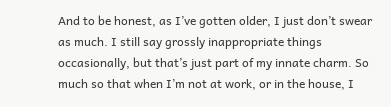And to be honest, as I’ve gotten older, I just don’t swear as much. I still say grossly inappropriate things occasionally, but that’s just part of my innate charm. So much so that when I’m not at work, or in the house, I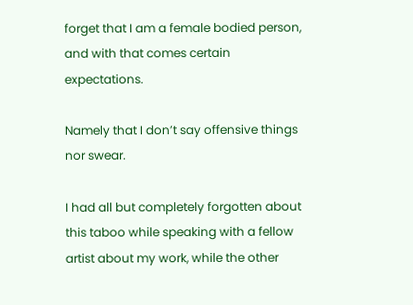forget that I am a female bodied person, and with that comes certain expectations.

Namely that I don’t say offensive things nor swear.

I had all but completely forgotten about this taboo while speaking with a fellow artist about my work, while the other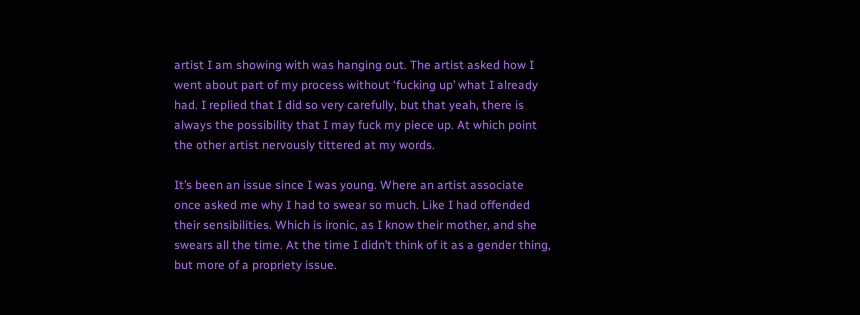artist I am showing with was hanging out. The artist asked how I went about part of my process without ‘fucking up’ what I already had. I replied that I did so very carefully, but that yeah, there is always the possibility that I may fuck my piece up. At which point the other artist nervously tittered at my words.

It’s been an issue since I was young. Where an artist associate once asked me why I had to swear so much. Like I had offended their sensibilities. Which is ironic, as I know their mother, and she swears all the time. At the time I didn’t think of it as a gender thing, but more of a propriety issue.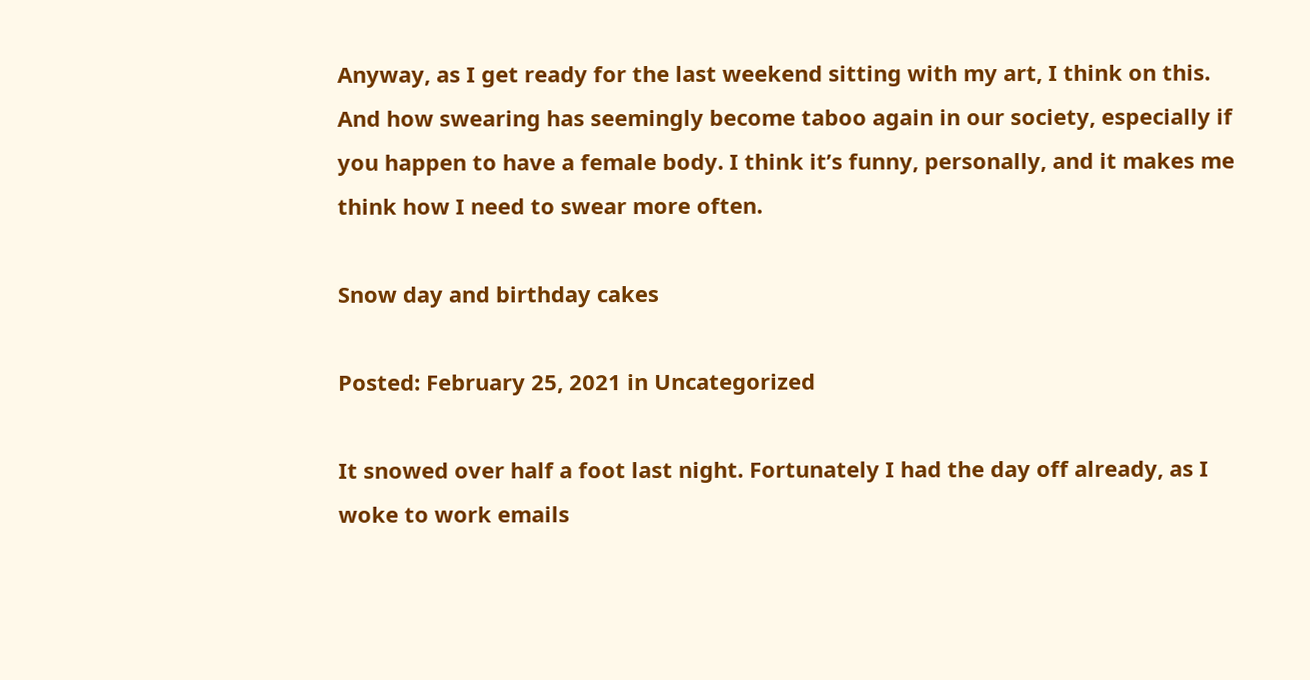Anyway, as I get ready for the last weekend sitting with my art, I think on this. And how swearing has seemingly become taboo again in our society, especially if you happen to have a female body. I think it’s funny, personally, and it makes me think how I need to swear more often.

Snow day and birthday cakes

Posted: February 25, 2021 in Uncategorized

It snowed over half a foot last night. Fortunately I had the day off already, as I woke to work emails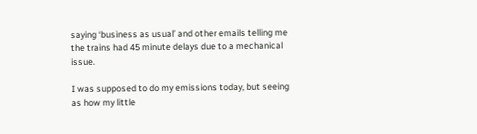saying ‘business as usual’ and other emails telling me the trains had 45 minute delays due to a mechanical issue.

I was supposed to do my emissions today, but seeing as how my little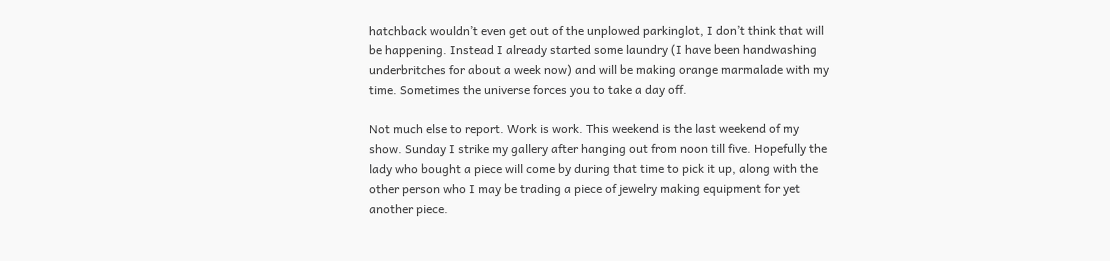hatchback wouldn’t even get out of the unplowed parkinglot, I don’t think that will be happening. Instead I already started some laundry (I have been handwashing underbritches for about a week now) and will be making orange marmalade with my time. Sometimes the universe forces you to take a day off.

Not much else to report. Work is work. This weekend is the last weekend of my show. Sunday I strike my gallery after hanging out from noon till five. Hopefully the lady who bought a piece will come by during that time to pick it up, along with the other person who I may be trading a piece of jewelry making equipment for yet another piece.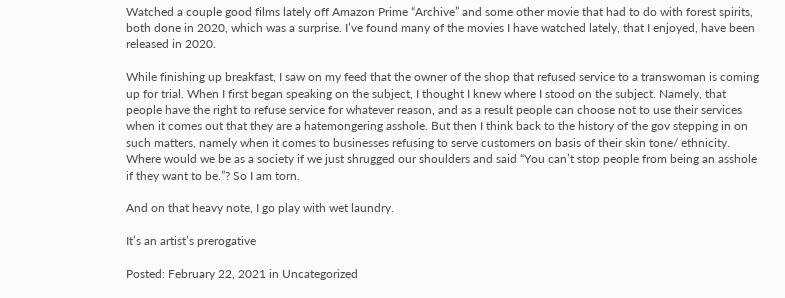Watched a couple good films lately off Amazon Prime “Archive” and some other movie that had to do with forest spirits, both done in 2020, which was a surprise. I’ve found many of the movies I have watched lately, that I enjoyed, have been released in 2020.

While finishing up breakfast, I saw on my feed that the owner of the shop that refused service to a transwoman is coming up for trial. When I first began speaking on the subject, I thought I knew where I stood on the subject. Namely, that people have the right to refuse service for whatever reason, and as a result people can choose not to use their services when it comes out that they are a hatemongering asshole. But then I think back to the history of the gov stepping in on such matters, namely when it comes to businesses refusing to serve customers on basis of their skin tone/ ethnicity. Where would we be as a society if we just shrugged our shoulders and said “You can’t stop people from being an asshole if they want to be.”? So I am torn.

And on that heavy note, I go play with wet laundry.

It’s an artist’s prerogative

Posted: February 22, 2021 in Uncategorized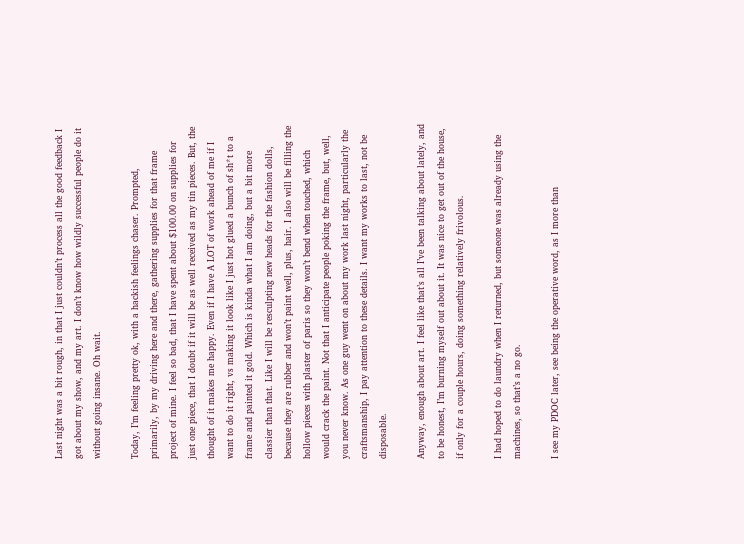Last night was a bit rough, in that I just couldn’t process all the good feedback I got about my show, and my art. I don’t know how wildly successful people do it without going insane. Oh wait.

Today, I’m feeling pretty ok, with a hackish feelings chaser. Prompted, primarily, by my driving here and there, gathering supplies for that frame project of mine. I feel so bad, that I have spent about $100.00 on supplies for just one piece, that I doubt if it will be as well received as my tin pieces. But, the thought of it makes me happy. Even if I have A LOT of work ahead of me if I want to do it right, vs making it look like I just hot glued a bunch of sh*t to a frame and painted it gold. Which is kinda what I am doing, but a bit more classier than that. Like I will be resculpting new heads for the fashion dolls, because they are rubber and won’t paint well, plus, hair. I also will be filling the hollow pieces with plaster of paris so they won’t bend when touched, which would crack the paint. Not that I anticipate people poking the frame, but, well, you never know. As one guy went on about my work last night, particularly the craftsmanship, I pay attention to these details. I want my works to last, not be disposable.

Anyway, enough about art. I feel like that’s all I’ve been talking about lately, and to be honest, I’m burning myself out about it. It was nice to get out of the house, if only for a couple hours, doing something relatively frivolous.

I had hoped to do laundry when I returned, but someone was already using the machines, so that’s a no go.

I see my PDOC later, see being the operative word, as I more than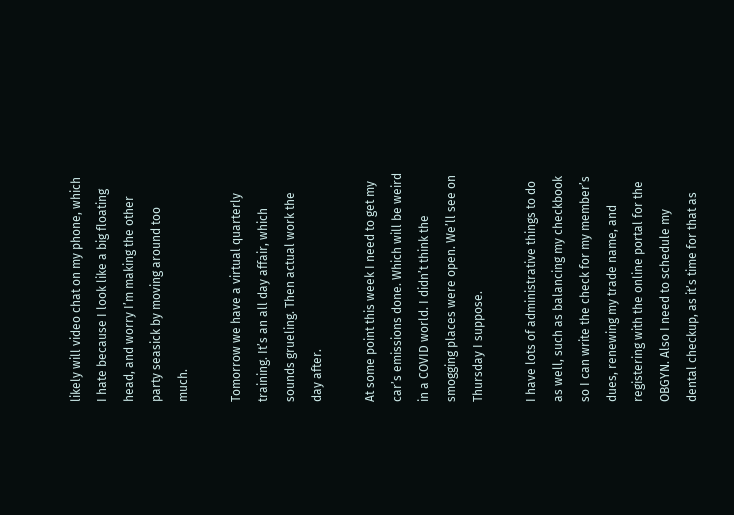likely will video chat on my phone, which I hate because I look like a big floating head, and worry I’m making the other party seasick by moving around too much.

Tomorrow we have a virtual quarterly training. It’s an all day affair, which sounds grueling. Then actual work the day after.

At some point this week I need to get my car’s emissions done. Which will be weird in a COVID world. I didn’t think the smogging places were open. We’ll see on Thursday I suppose.

I have lots of administrative things to do as well, such as balancing my checkbook so I can write the check for my member’s dues, renewing my trade name, and registering with the online portal for the OBGYN. Also I need to schedule my dental checkup, as it’s time for that as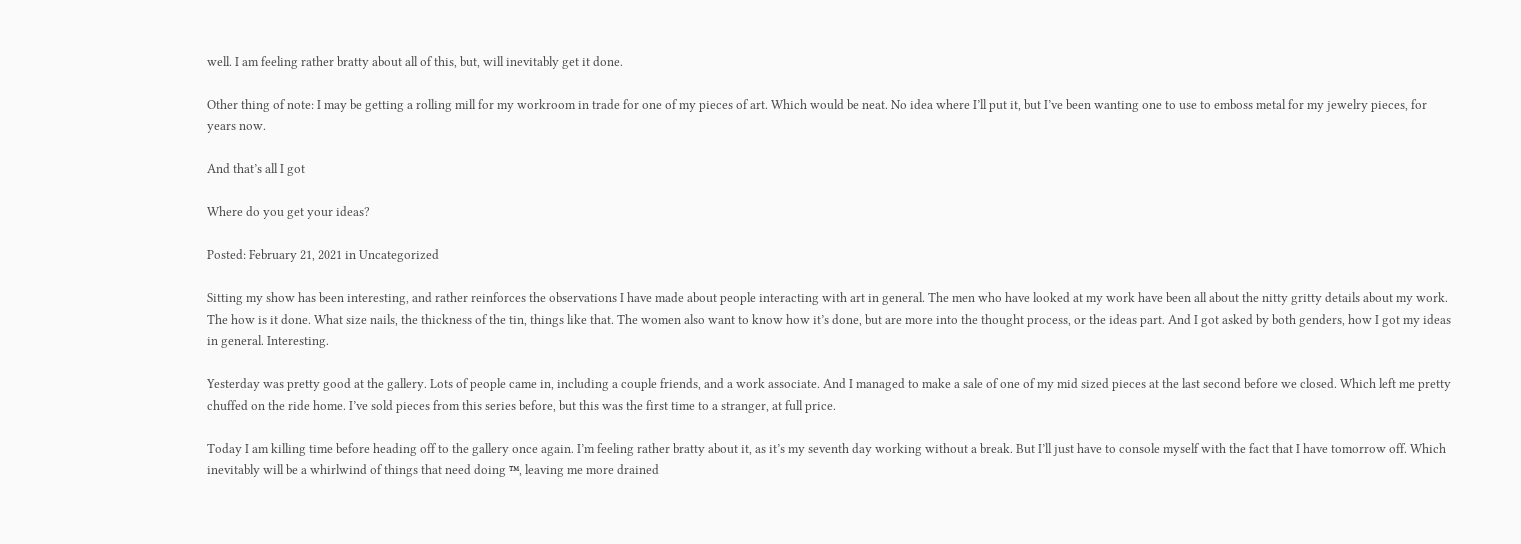well. I am feeling rather bratty about all of this, but, will inevitably get it done.

Other thing of note: I may be getting a rolling mill for my workroom in trade for one of my pieces of art. Which would be neat. No idea where I’ll put it, but I’ve been wanting one to use to emboss metal for my jewelry pieces, for years now.

And that’s all I got

Where do you get your ideas?

Posted: February 21, 2021 in Uncategorized

Sitting my show has been interesting, and rather reinforces the observations I have made about people interacting with art in general. The men who have looked at my work have been all about the nitty gritty details about my work. The how is it done. What size nails, the thickness of the tin, things like that. The women also want to know how it’s done, but are more into the thought process, or the ideas part. And I got asked by both genders, how I got my ideas in general. Interesting.

Yesterday was pretty good at the gallery. Lots of people came in, including a couple friends, and a work associate. And I managed to make a sale of one of my mid sized pieces at the last second before we closed. Which left me pretty chuffed on the ride home. I’ve sold pieces from this series before, but this was the first time to a stranger, at full price.

Today I am killing time before heading off to the gallery once again. I’m feeling rather bratty about it, as it’s my seventh day working without a break. But I’ll just have to console myself with the fact that I have tomorrow off. Which inevitably will be a whirlwind of things that need doing ™, leaving me more drained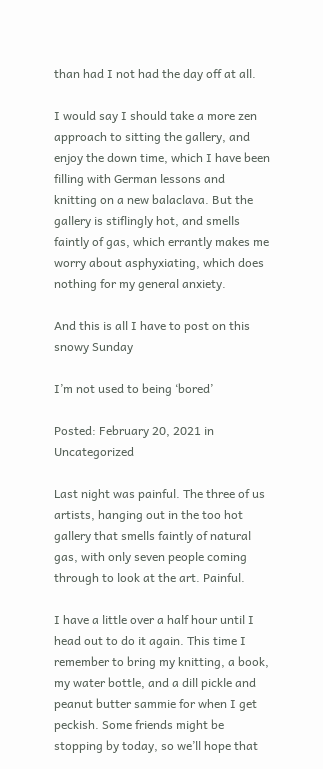than had I not had the day off at all.

I would say I should take a more zen approach to sitting the gallery, and enjoy the down time, which I have been filling with German lessons and knitting on a new balaclava. But the gallery is stiflingly hot, and smells faintly of gas, which errantly makes me worry about asphyxiating, which does nothing for my general anxiety.

And this is all I have to post on this snowy Sunday

I’m not used to being ‘bored’

Posted: February 20, 2021 in Uncategorized

Last night was painful. The three of us artists, hanging out in the too hot gallery that smells faintly of natural gas, with only seven people coming through to look at the art. Painful.

I have a little over a half hour until I head out to do it again. This time I remember to bring my knitting, a book, my water bottle, and a dill pickle and peanut butter sammie for when I get peckish. Some friends might be stopping by today, so we’ll hope that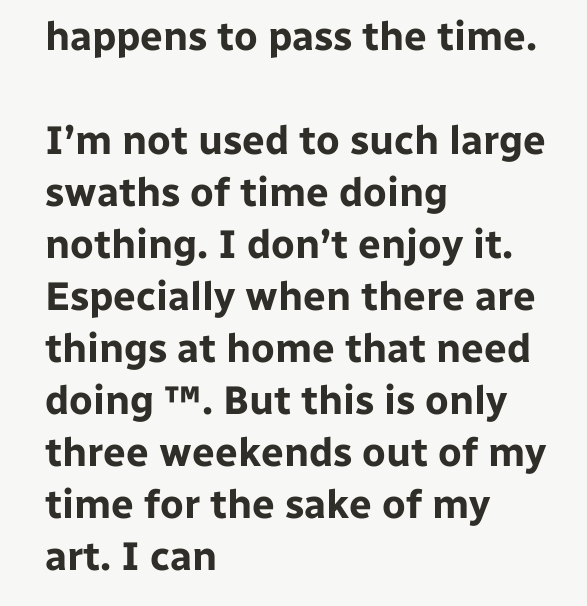happens to pass the time.

I’m not used to such large swaths of time doing nothing. I don’t enjoy it. Especially when there are things at home that need doing ™. But this is only three weekends out of my time for the sake of my art. I can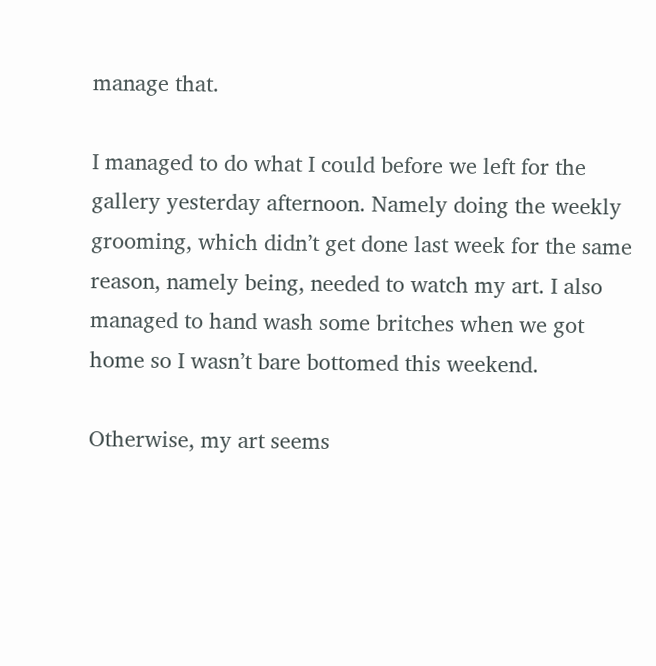manage that.

I managed to do what I could before we left for the gallery yesterday afternoon. Namely doing the weekly grooming, which didn’t get done last week for the same reason, namely being, needed to watch my art. I also managed to hand wash some britches when we got home so I wasn’t bare bottomed this weekend.

Otherwise, my art seems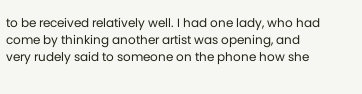to be received relatively well. I had one lady, who had come by thinking another artist was opening, and very rudely said to someone on the phone how she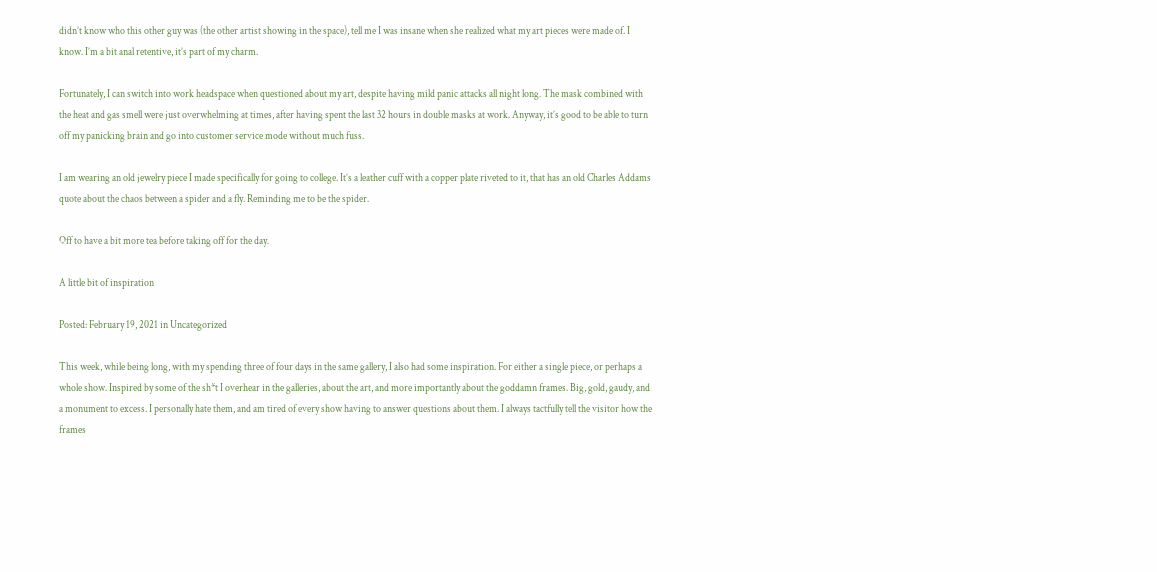didn’t know who this other guy was (the other artist showing in the space), tell me I was insane when she realized what my art pieces were made of. I know. I’m a bit anal retentive, it’s part of my charm.

Fortunately, I can switch into work headspace when questioned about my art, despite having mild panic attacks all night long. The mask combined with the heat and gas smell were just overwhelming at times, after having spent the last 32 hours in double masks at work. Anyway, it’s good to be able to turn off my panicking brain and go into customer service mode without much fuss.

I am wearing an old jewelry piece I made specifically for going to college. It’s a leather cuff with a copper plate riveted to it, that has an old Charles Addams quote about the chaos between a spider and a fly. Reminding me to be the spider.

Off to have a bit more tea before taking off for the day.

A little bit of inspiration

Posted: February 19, 2021 in Uncategorized

This week, while being long, with my spending three of four days in the same gallery, I also had some inspiration. For either a single piece, or perhaps a whole show. Inspired by some of the sh*t I overhear in the galleries, about the art, and more importantly about the goddamn frames. Big, gold, gaudy, and a monument to excess. I personally hate them, and am tired of every show having to answer questions about them. I always tactfully tell the visitor how the frames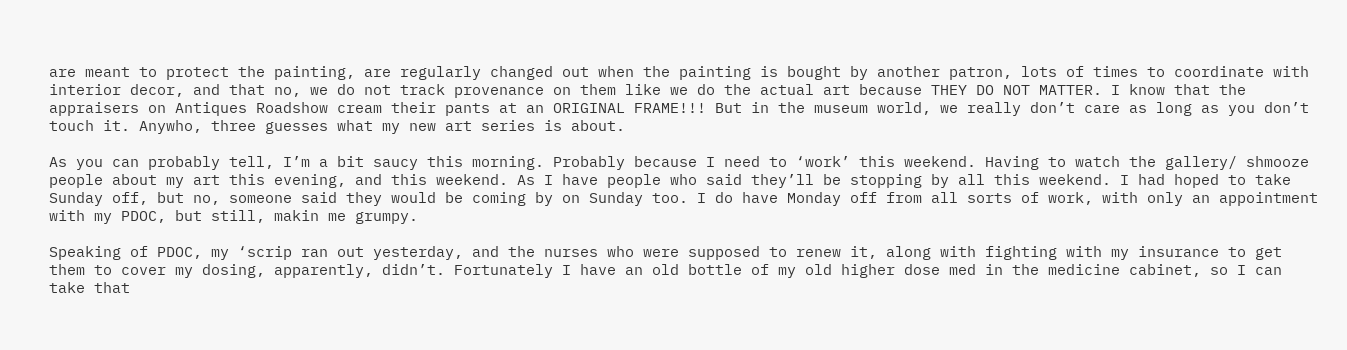are meant to protect the painting, are regularly changed out when the painting is bought by another patron, lots of times to coordinate with interior decor, and that no, we do not track provenance on them like we do the actual art because THEY DO NOT MATTER. I know that the appraisers on Antiques Roadshow cream their pants at an ORIGINAL FRAME!!! But in the museum world, we really don’t care as long as you don’t touch it. Anywho, three guesses what my new art series is about.

As you can probably tell, I’m a bit saucy this morning. Probably because I need to ‘work’ this weekend. Having to watch the gallery/ shmooze people about my art this evening, and this weekend. As I have people who said they’ll be stopping by all this weekend. I had hoped to take Sunday off, but no, someone said they would be coming by on Sunday too. I do have Monday off from all sorts of work, with only an appointment with my PDOC, but still, makin me grumpy.

Speaking of PDOC, my ‘scrip ran out yesterday, and the nurses who were supposed to renew it, along with fighting with my insurance to get them to cover my dosing, apparently, didn’t. Fortunately I have an old bottle of my old higher dose med in the medicine cabinet, so I can take that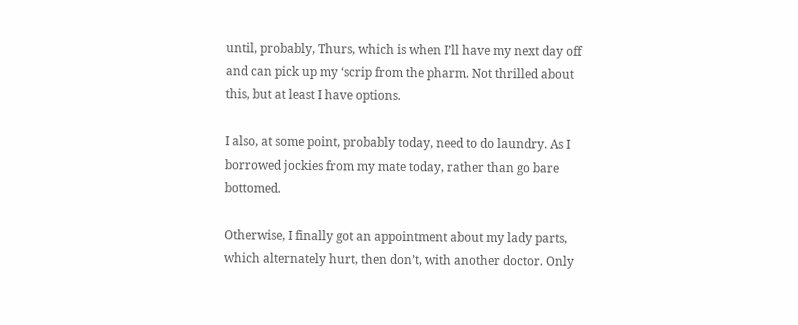until, probably, Thurs, which is when I’ll have my next day off and can pick up my ‘scrip from the pharm. Not thrilled about this, but at least I have options.

I also, at some point, probably today, need to do laundry. As I borrowed jockies from my mate today, rather than go bare bottomed.

Otherwise, I finally got an appointment about my lady parts, which alternately hurt, then don’t, with another doctor. Only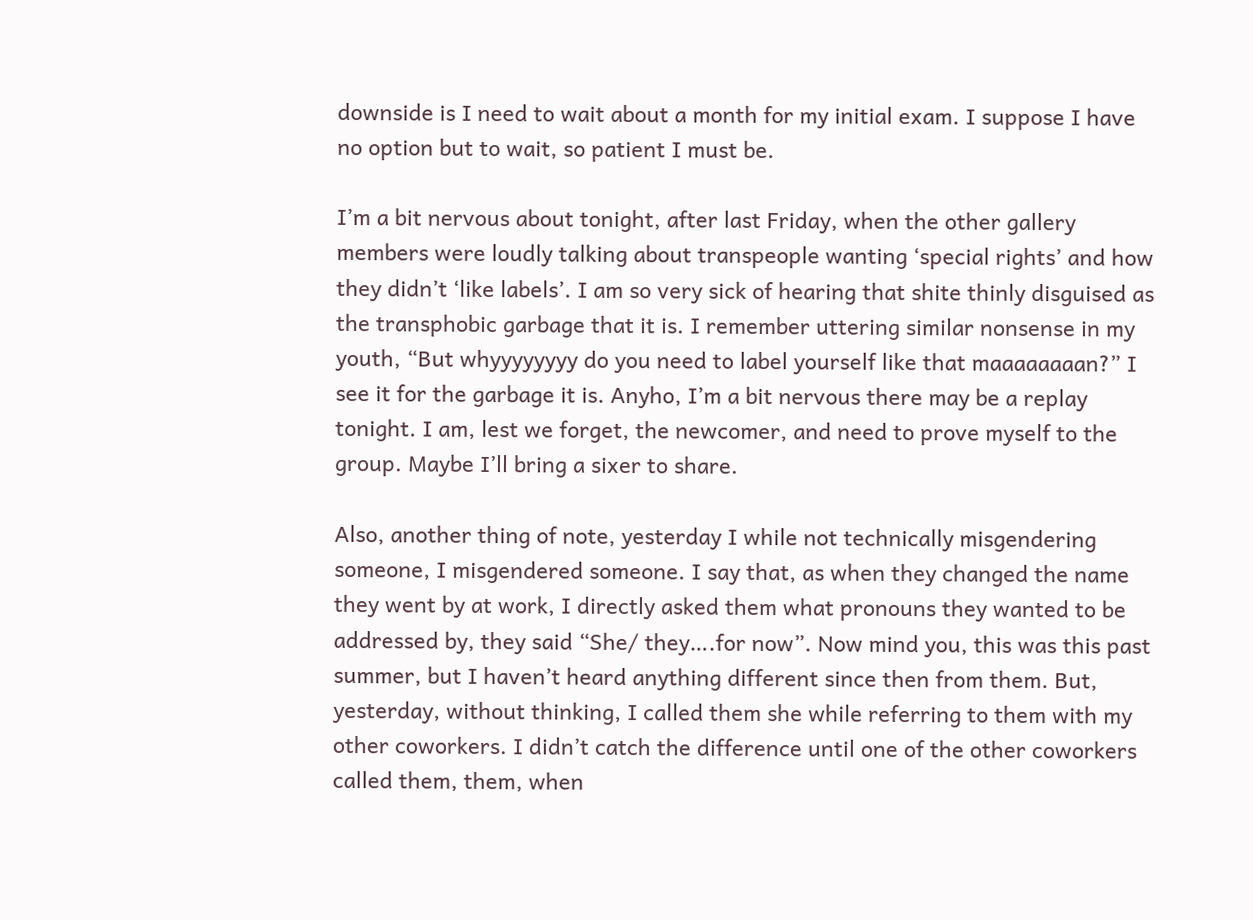downside is I need to wait about a month for my initial exam. I suppose I have no option but to wait, so patient I must be.

I’m a bit nervous about tonight, after last Friday, when the other gallery members were loudly talking about transpeople wanting ‘special rights’ and how they didn’t ‘like labels’. I am so very sick of hearing that shite thinly disguised as the transphobic garbage that it is. I remember uttering similar nonsense in my youth, “But whyyyyyyyy do you need to label yourself like that maaaaaaaan?” I see it for the garbage it is. Anyho, I’m a bit nervous there may be a replay tonight. I am, lest we forget, the newcomer, and need to prove myself to the group. Maybe I’ll bring a sixer to share.

Also, another thing of note, yesterday I while not technically misgendering someone, I misgendered someone. I say that, as when they changed the name they went by at work, I directly asked them what pronouns they wanted to be addressed by, they said “She/ they….for now”. Now mind you, this was this past summer, but I haven’t heard anything different since then from them. But, yesterday, without thinking, I called them she while referring to them with my other coworkers. I didn’t catch the difference until one of the other coworkers called them, them, when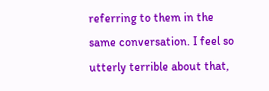referring to them in the same conversation. I feel so utterly terrible about that,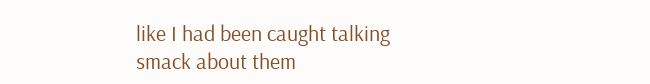like I had been caught talking smack about them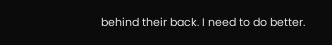behind their back. I need to do better.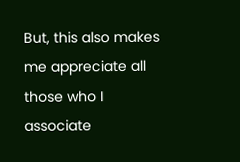But, this also makes me appreciate all those who I associate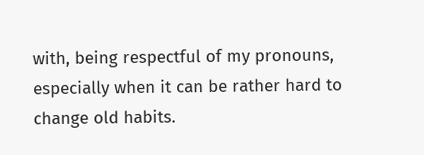with, being respectful of my pronouns, especially when it can be rather hard to change old habits.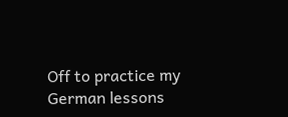Off to practice my German lessons